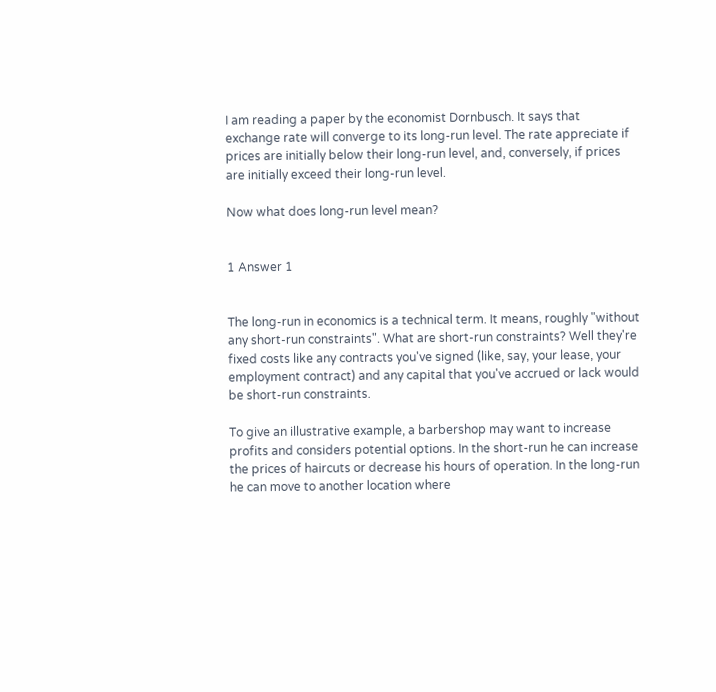I am reading a paper by the economist Dornbusch. It says that exchange rate will converge to its long-run level. The rate appreciate if prices are initially below their long-run level, and, conversely, if prices are initially exceed their long-run level.

Now what does long-run level mean?


1 Answer 1


The long-run in economics is a technical term. It means, roughly "without any short-run constraints". What are short-run constraints? Well they're fixed costs like any contracts you've signed (like, say, your lease, your employment contract) and any capital that you've accrued or lack would be short-run constraints.

To give an illustrative example, a barbershop may want to increase profits and considers potential options. In the short-run he can increase the prices of haircuts or decrease his hours of operation. In the long-run he can move to another location where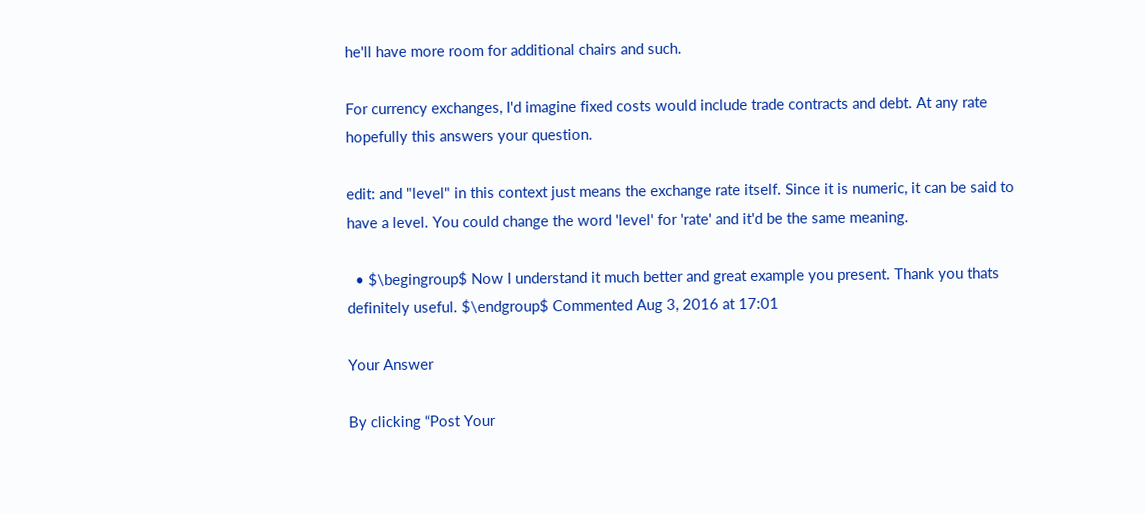he'll have more room for additional chairs and such.

For currency exchanges, I'd imagine fixed costs would include trade contracts and debt. At any rate hopefully this answers your question.

edit: and "level" in this context just means the exchange rate itself. Since it is numeric, it can be said to have a level. You could change the word 'level' for 'rate' and it'd be the same meaning.

  • $\begingroup$ Now I understand it much better and great example you present. Thank you thats definitely useful. $\endgroup$ Commented Aug 3, 2016 at 17:01

Your Answer

By clicking “Post Your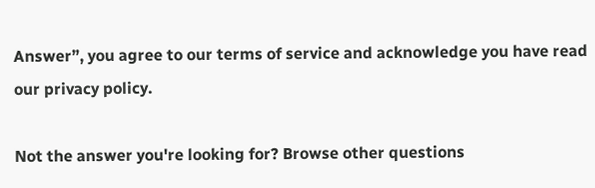Answer”, you agree to our terms of service and acknowledge you have read our privacy policy.

Not the answer you're looking for? Browse other questions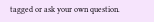tagged or ask your own question.